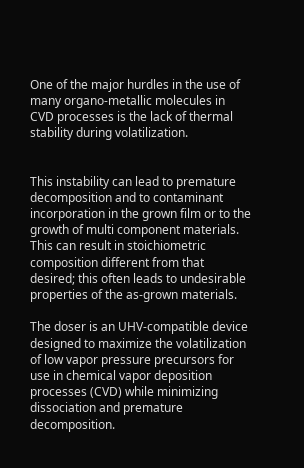One of the major hurdles in the use of many organo-metallic molecules in CVD processes is the lack of thermal stability during volatilization.


This instability can lead to premature decomposition and to contaminant incorporation in the grown film or to the growth of multi component materials. This can result in stoichiometric composition different from that desired; this often leads to undesirable properties of the as-grown materials.

The doser is an UHV-compatible device designed to maximize the volatilization of low vapor pressure precursors for use in chemical vapor deposition processes (CVD) while minimizing dissociation and premature decomposition.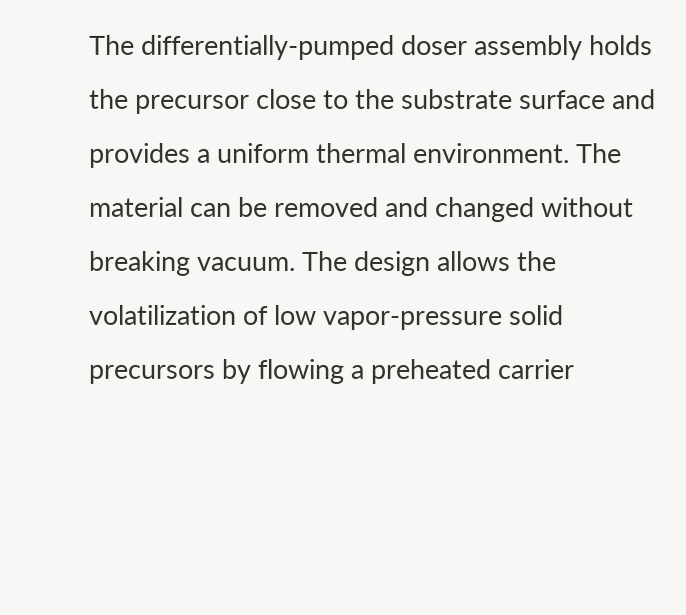The differentially-pumped doser assembly holds the precursor close to the substrate surface and provides a uniform thermal environment. The material can be removed and changed without breaking vacuum. The design allows the volatilization of low vapor-pressure solid precursors by flowing a preheated carrier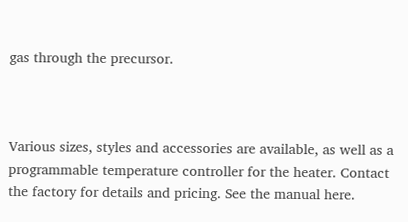gas through the precursor.



Various sizes, styles and accessories are available, as well as a programmable temperature controller for the heater. Contact the factory for details and pricing. See the manual here.